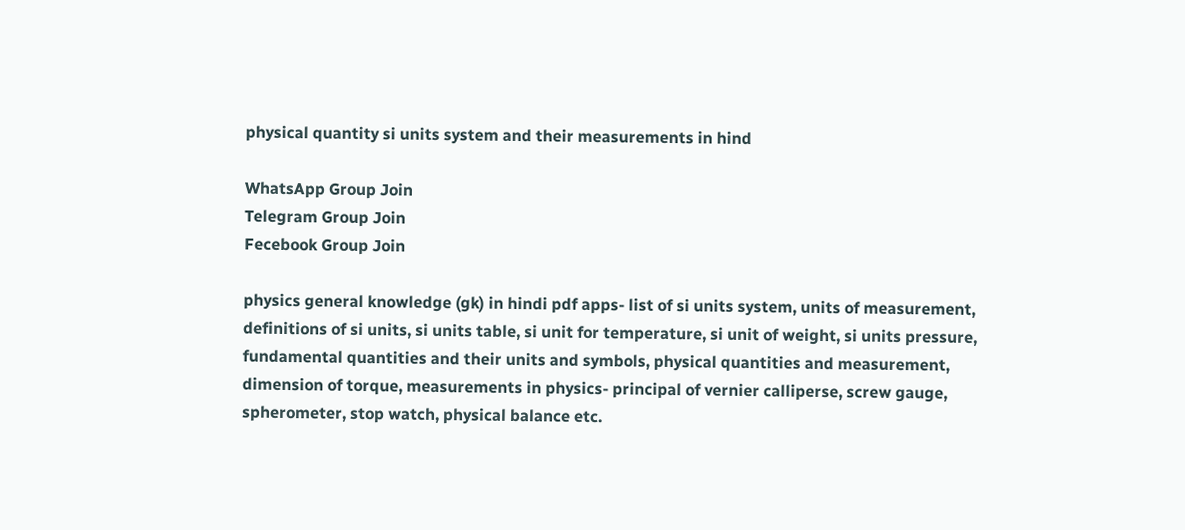physical quantity si units system and their measurements in hind

WhatsApp Group Join
Telegram Group Join
Fecebook Group Join

physics general knowledge (gk) in hindi pdf apps- list of si units system, units of measurement, definitions of si units, si units table, si unit for temperature, si unit of weight, si units pressure, fundamental quantities and their units and symbols, physical quantities and measurement, dimension of torque, measurements in physics- principal of vernier calliperse, screw gauge, spherometer, stop watch, physical balance etc.